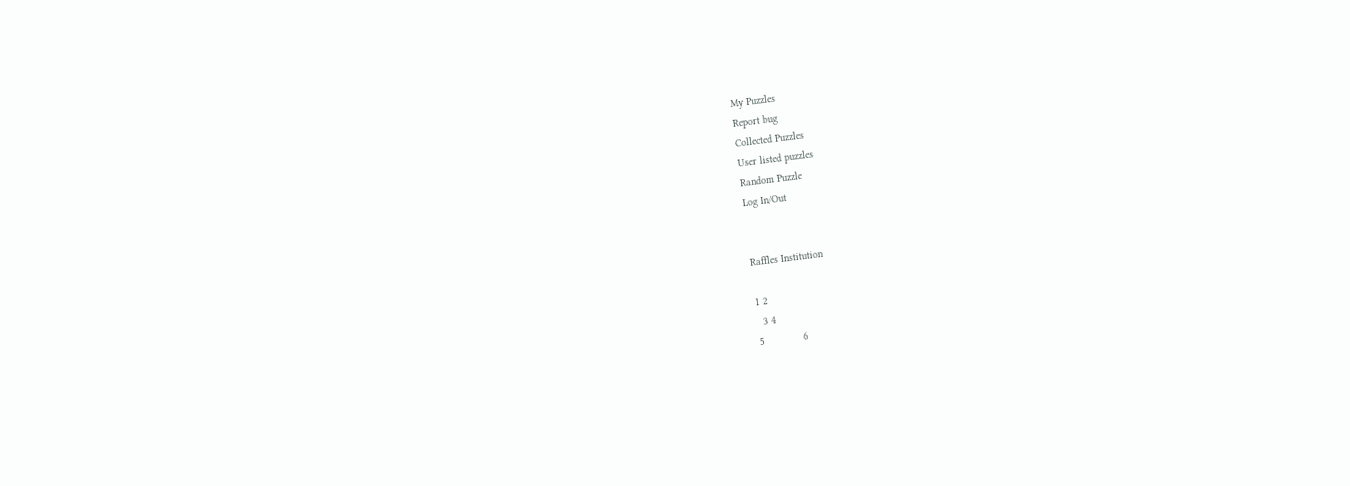My Puzzles
Report bug
Collected Puzzles
User listed puzzles
Random Puzzle
Log In/Out


Raffles Institution

1 2
  3 4
5             6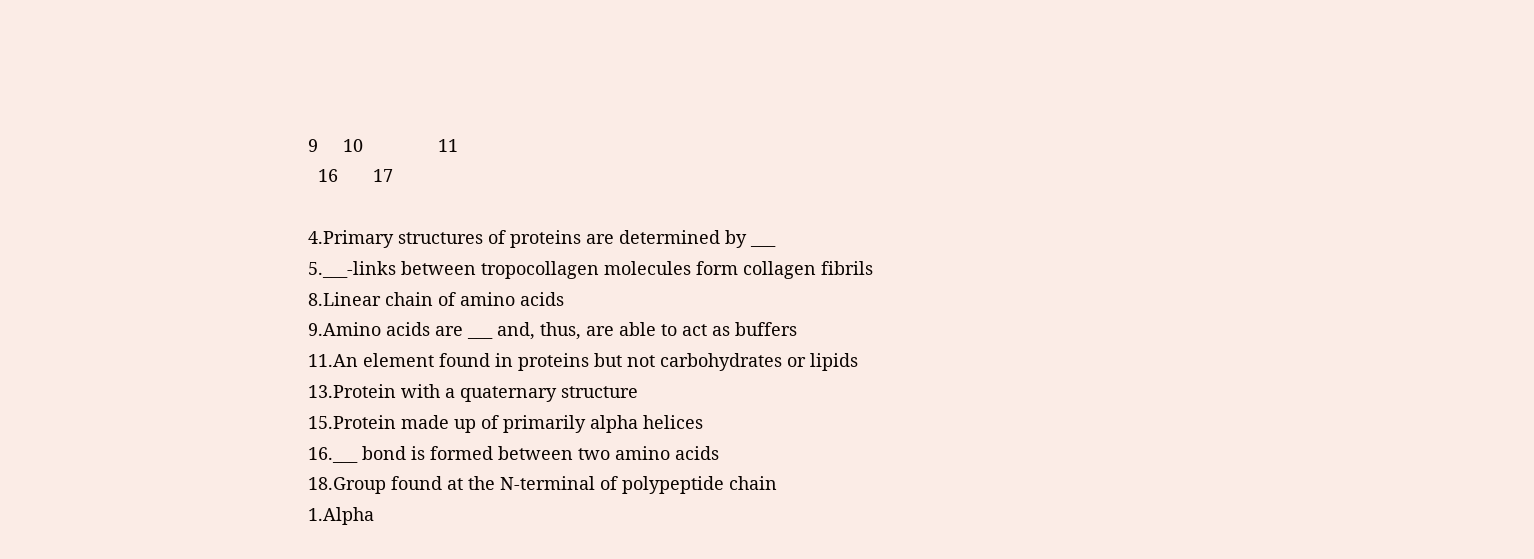9     10               11
  16       17

4.Primary structures of proteins are determined by ___
5.___-links between tropocollagen molecules form collagen fibrils
8.Linear chain of amino acids
9.Amino acids are ___ and, thus, are able to act as buffers
11.An element found in proteins but not carbohydrates or lipids
13.Protein with a quaternary structure
15.Protein made up of primarily alpha helices
16.___ bond is formed between two amino acids
18.Group found at the N-terminal of polypeptide chain
1.Alpha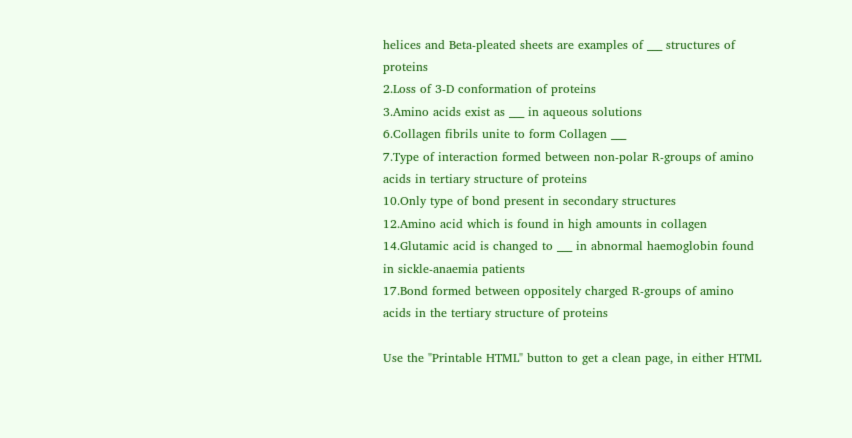helices and Beta-pleated sheets are examples of ___ structures of proteins
2.Loss of 3-D conformation of proteins
3.Amino acids exist as ___ in aqueous solutions
6.Collagen fibrils unite to form Collagen ___
7.Type of interaction formed between non-polar R-groups of amino acids in tertiary structure of proteins
10.Only type of bond present in secondary structures
12.Amino acid which is found in high amounts in collagen
14.Glutamic acid is changed to ___ in abnormal haemoglobin found in sickle-anaemia patients
17.Bond formed between oppositely charged R-groups of amino acids in the tertiary structure of proteins

Use the "Printable HTML" button to get a clean page, in either HTML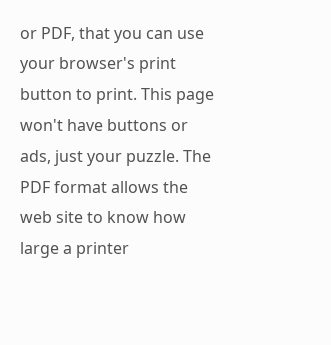or PDF, that you can use your browser's print button to print. This page won't have buttons or ads, just your puzzle. The PDF format allows the web site to know how large a printer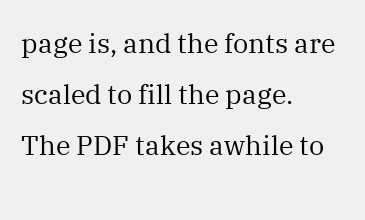page is, and the fonts are scaled to fill the page. The PDF takes awhile to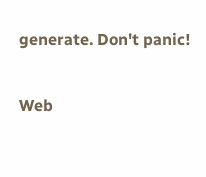generate. Don't panic!

Web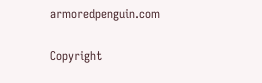armoredpenguin.com

Copyright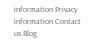information Privacy information Contact us Blog